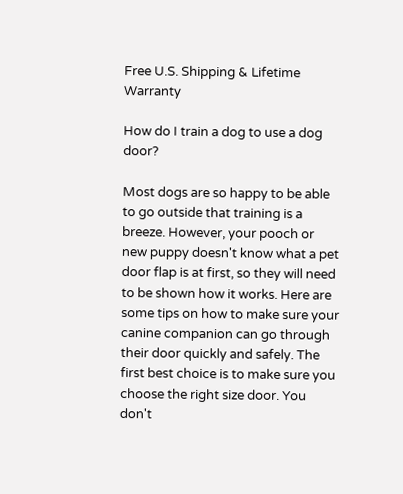Free U.S. Shipping & Lifetime Warranty

How do I train a dog to use a dog door?

Most dogs are so happy to be able to go outside that training is a breeze. However, your pooch or new puppy doesn't know what a pet door flap is at first, so they will need to be shown how it works. Here are some tips on how to make sure your canine companion can go through their door quickly and safely. The first best choice is to make sure you choose the right size door. You don't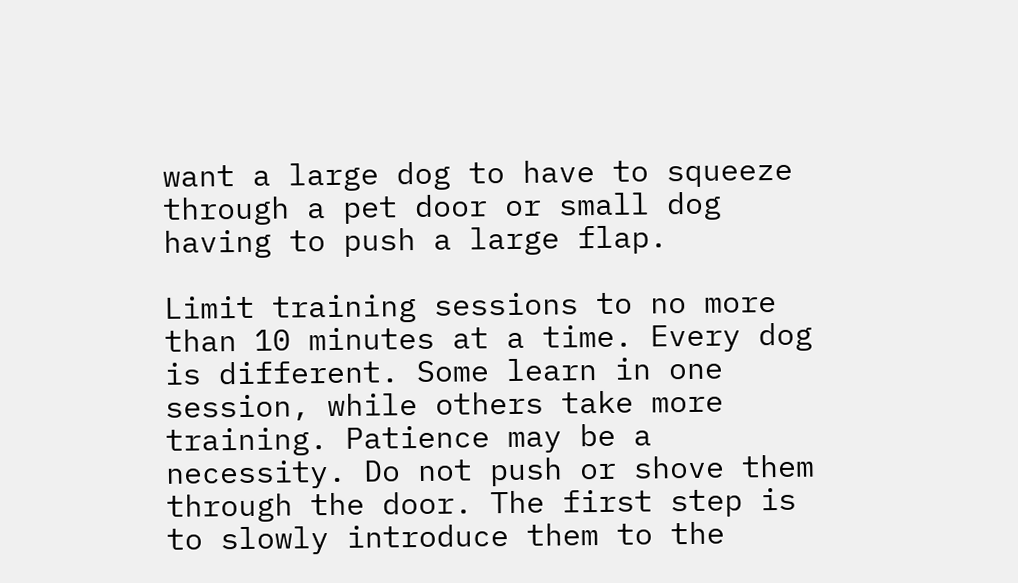want a large dog to have to squeeze through a pet door or small dog having to push a large flap.

Limit training sessions to no more than 10 minutes at a time. Every dog is different. Some learn in one session, while others take more training. Patience may be a necessity. Do not push or shove them through the door. The first step is to slowly introduce them to the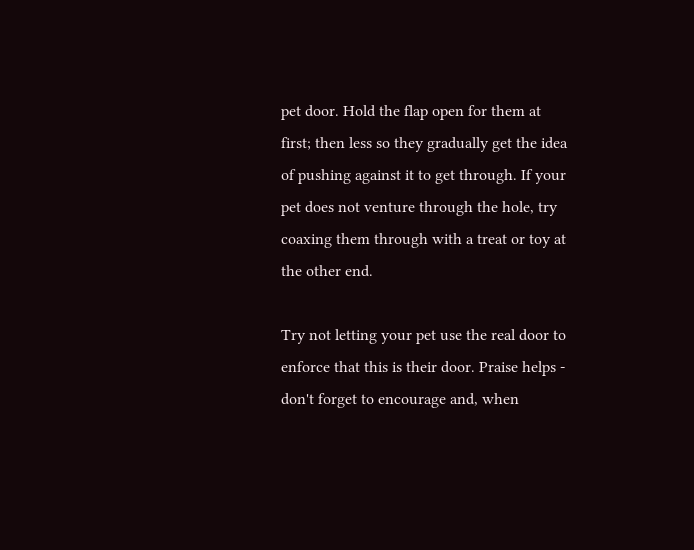pet door. Hold the flap open for them at first; then less so they gradually get the idea of pushing against it to get through. If your pet does not venture through the hole, try coaxing them through with a treat or toy at the other end.

Try not letting your pet use the real door to enforce that this is their door. Praise helps - don't forget to encourage and, when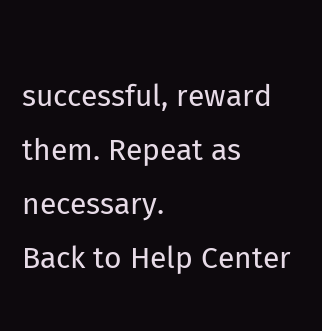successful, reward them. Repeat as necessary.
Back to Help Center